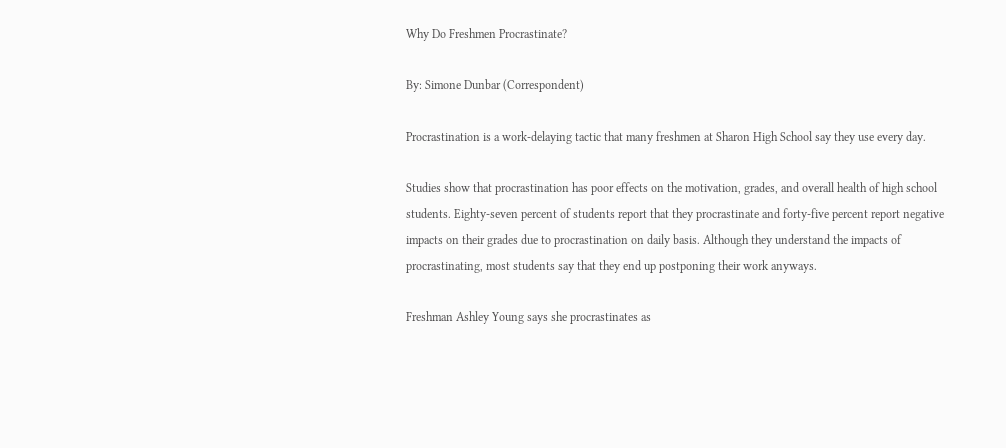Why Do Freshmen Procrastinate?

By: Simone Dunbar (Correspondent)

Procrastination is a work-delaying tactic that many freshmen at Sharon High School say they use every day.

Studies show that procrastination has poor effects on the motivation, grades, and overall health of high school students. Eighty-seven percent of students report that they procrastinate and forty-five percent report negative impacts on their grades due to procrastination on daily basis. Although they understand the impacts of procrastinating, most students say that they end up postponing their work anyways.

Freshman Ashley Young says she procrastinates as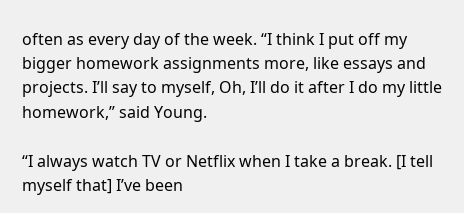often as every day of the week. “I think I put off my bigger homework assignments more, like essays and projects. I’ll say to myself, Oh, I’ll do it after I do my little homework,” said Young.

“I always watch TV or Netflix when I take a break. [I tell myself that] I’ve been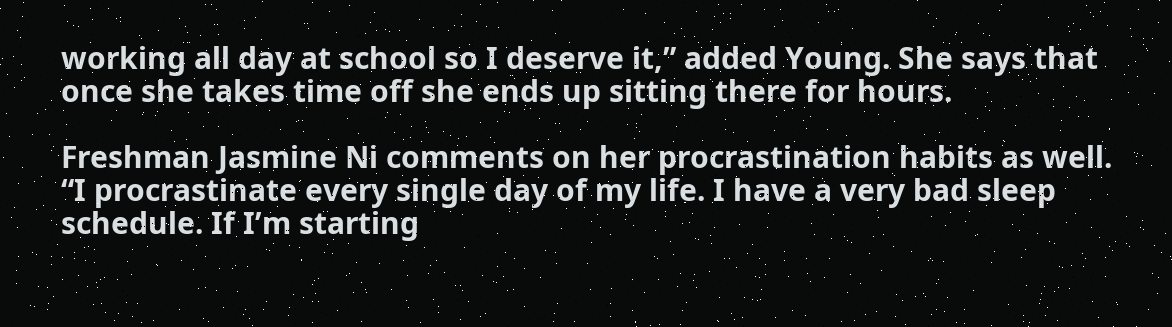working all day at school so I deserve it,” added Young. She says that once she takes time off she ends up sitting there for hours.

Freshman Jasmine Ni comments on her procrastination habits as well. “I procrastinate every single day of my life. I have a very bad sleep schedule. If I’m starting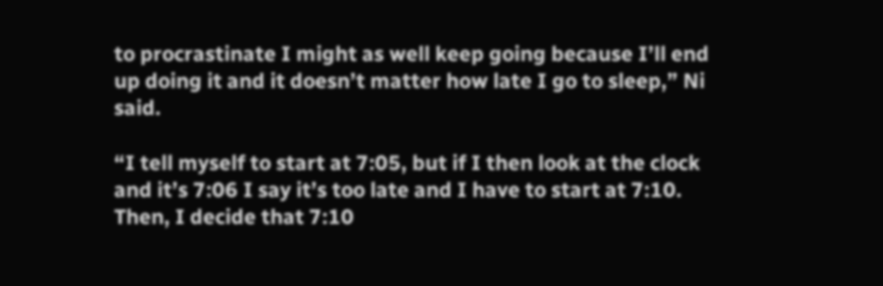to procrastinate I might as well keep going because I’ll end up doing it and it doesn’t matter how late I go to sleep,” Ni said.

“I tell myself to start at 7:05, but if I then look at the clock and it’s 7:06 I say it’s too late and I have to start at 7:10. Then, I decide that 7:10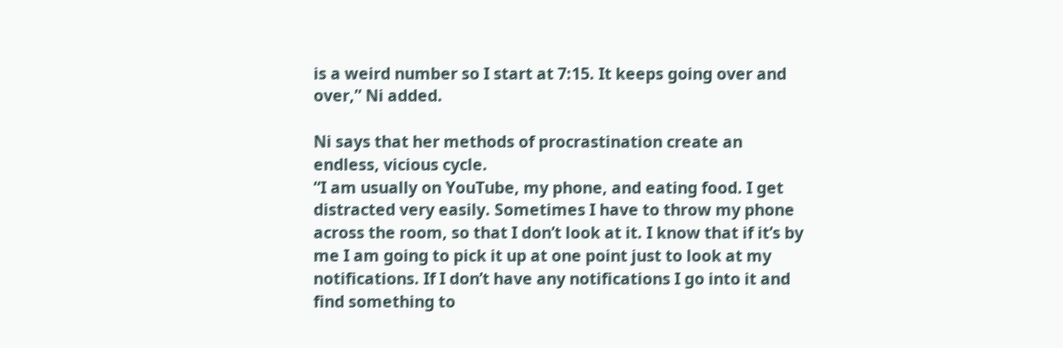is a weird number so I start at 7:15. It keeps going over and over,” Ni added.

Ni says that her methods of procrastination create an endless, vicious cycle.
“I am usually on YouTube, my phone, and eating food. I get distracted very easily. Sometimes I have to throw my phone across the room, so that I don’t look at it. I know that if it’s by me I am going to pick it up at one point just to look at my notifications. If I don’t have any notifications I go into it and find something to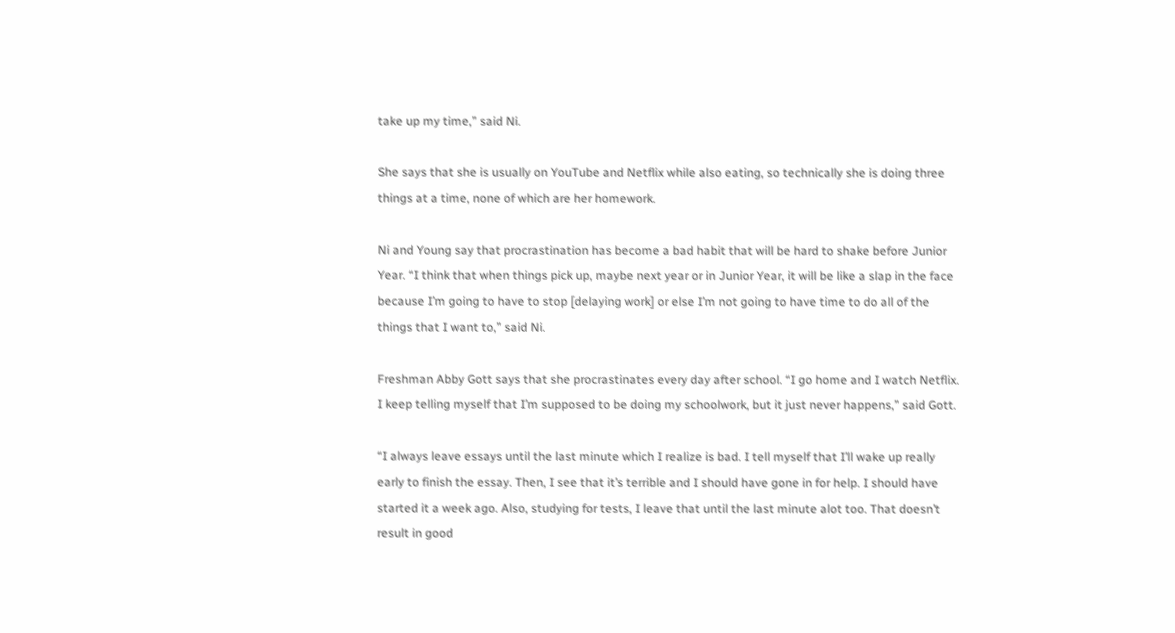take up my time,” said Ni.

She says that she is usually on YouTube and Netflix while also eating, so technically she is doing three things at a time, none of which are her homework.

Ni and Young say that procrastination has become a bad habit that will be hard to shake before Junior Year. “I think that when things pick up, maybe next year or in Junior Year, it will be like a slap in the face because I’m going to have to stop [delaying work] or else I’m not going to have time to do all of the things that I want to,” said Ni.

Freshman Abby Gott says that she procrastinates every day after school. “I go home and I watch Netflix. I keep telling myself that I’m supposed to be doing my schoolwork, but it just never happens,” said Gott.

“I always leave essays until the last minute which I realize is bad. I tell myself that I’ll wake up really early to finish the essay. Then, I see that it’s terrible and I should have gone in for help. I should have started it a week ago. Also, studying for tests, I leave that until the last minute alot too. That doesn’t result in good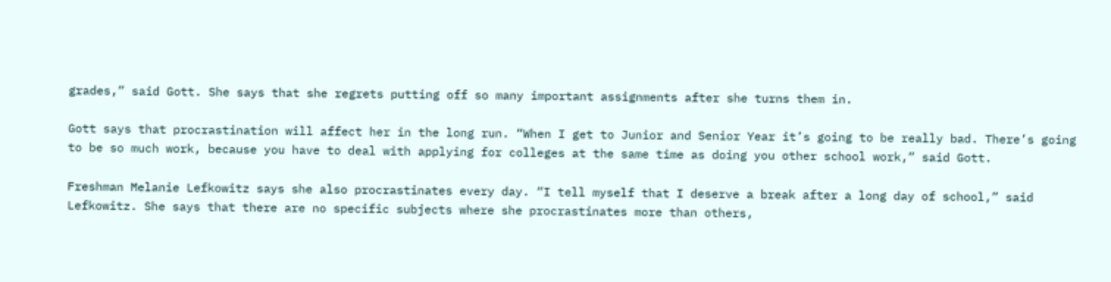grades,” said Gott. She says that she regrets putting off so many important assignments after she turns them in.

Gott says that procrastination will affect her in the long run. “When I get to Junior and Senior Year it’s going to be really bad. There’s going to be so much work, because you have to deal with applying for colleges at the same time as doing you other school work,” said Gott.

Freshman Melanie Lefkowitz says she also procrastinates every day. “I tell myself that I deserve a break after a long day of school,” said Lefkowitz. She says that there are no specific subjects where she procrastinates more than others,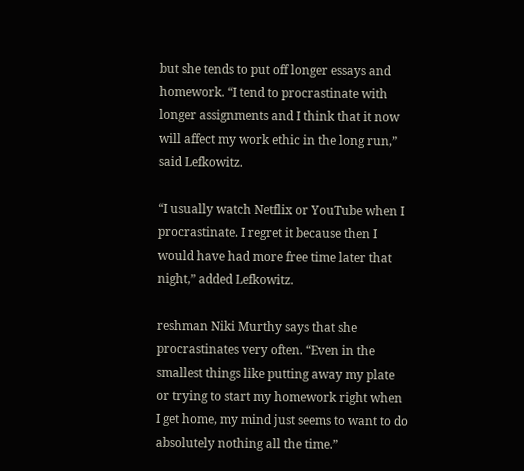but she tends to put off longer essays and homework. “I tend to procrastinate with longer assignments and I think that it now will affect my work ethic in the long run,” said Lefkowitz.

“I usually watch Netflix or YouTube when I procrastinate. I regret it because then I would have had more free time later that night,” added Lefkowitz.

reshman Niki Murthy says that she procrastinates very often. “Even in the smallest things like putting away my plate or trying to start my homework right when I get home, my mind just seems to want to do absolutely nothing all the time.”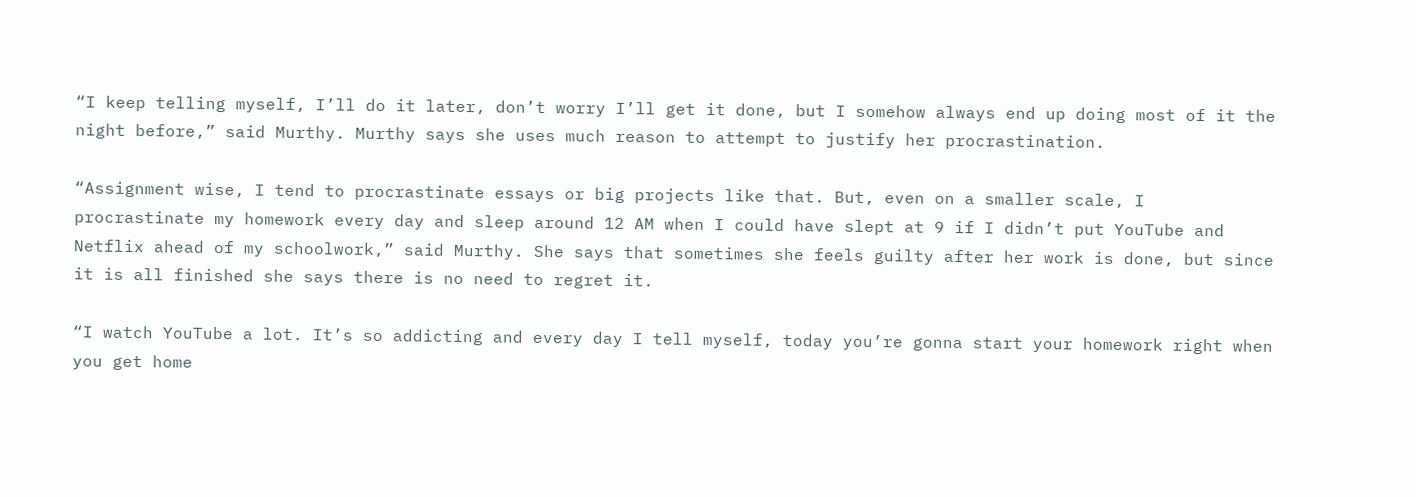“I keep telling myself, I’ll do it later, don’t worry I’ll get it done, but I somehow always end up doing most of it the night before,” said Murthy. Murthy says she uses much reason to attempt to justify her procrastination.

“Assignment wise, I tend to procrastinate essays or big projects like that. But, even on a smaller scale, I procrastinate my homework every day and sleep around 12 AM when I could have slept at 9 if I didn’t put YouTube and Netflix ahead of my schoolwork,” said Murthy. She says that sometimes she feels guilty after her work is done, but since it is all finished she says there is no need to regret it.

“I watch YouTube a lot. It’s so addicting and every day I tell myself, today you’re gonna start your homework right when you get home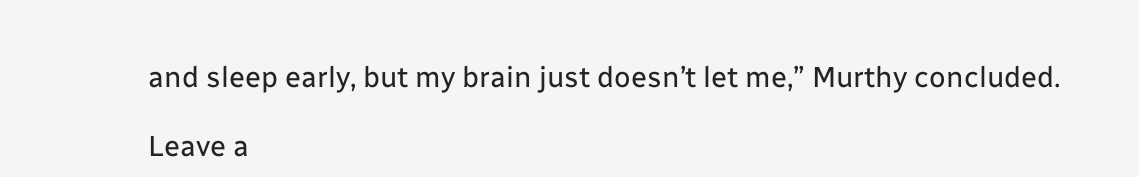and sleep early, but my brain just doesn’t let me,” Murthy concluded.

Leave a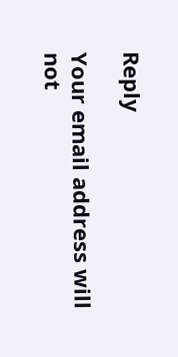Reply

Your email address will not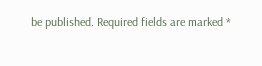be published. Required fields are marked *